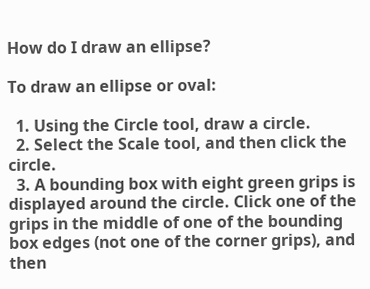How do I draw an ellipse?

To draw an ellipse or oval:

  1. Using the Circle tool, draw a circle.
  2. Select the Scale tool, and then click the circle.
  3. A bounding box with eight green grips is displayed around the circle. Click one of the grips in the middle of one of the bounding box edges (not one of the corner grips), and then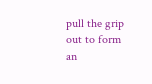pull the grip out to form an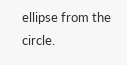ellipse from the circle.